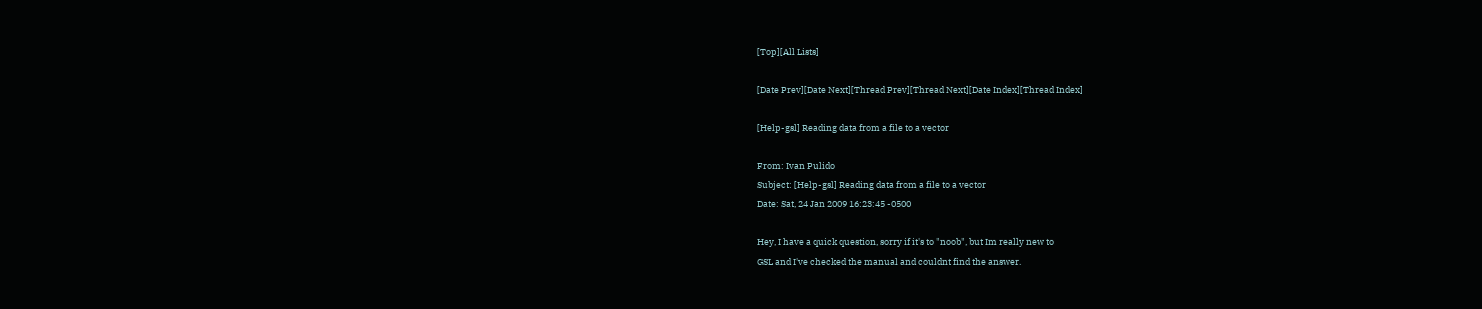[Top][All Lists]

[Date Prev][Date Next][Thread Prev][Thread Next][Date Index][Thread Index]

[Help-gsl] Reading data from a file to a vector

From: Ivan Pulido
Subject: [Help-gsl] Reading data from a file to a vector
Date: Sat, 24 Jan 2009 16:23:45 -0500

Hey, I have a quick question, sorry if it's to "noob", but Im really new to
GSL and I've checked the manual and couldnt find the answer.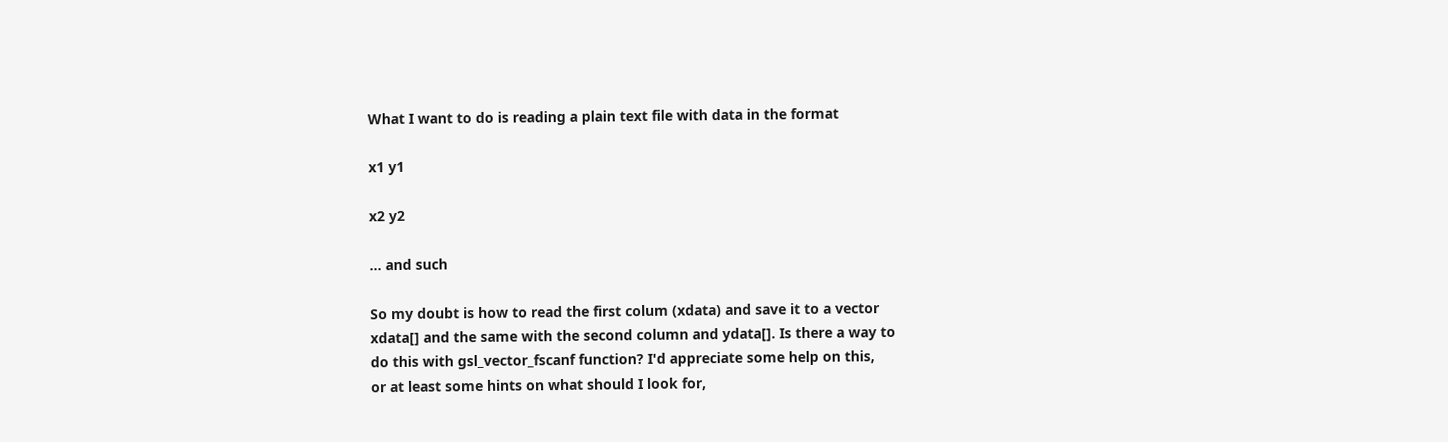What I want to do is reading a plain text file with data in the format

x1 y1

x2 y2

... and such

So my doubt is how to read the first colum (xdata) and save it to a vector
xdata[] and the same with the second column and ydata[]. Is there a way to
do this with gsl_vector_fscanf function? I'd appreciate some help on this,
or at least some hints on what should I look for,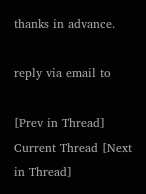thanks in advance.

reply via email to

[Prev in Thread] Current Thread [Next in Thread]